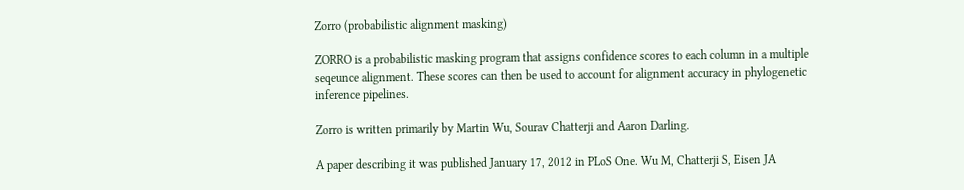Zorro (probabilistic alignment masking)

ZORRO is a probabilistic masking program that assigns confidence scores to each column in a multiple seqeunce alignment. These scores can then be used to account for alignment accuracy in phylogenetic inference pipelines.

Zorro is written primarily by Martin Wu, Sourav Chatterji and Aaron Darling.

A paper describing it was published January 17, 2012 in PLoS One. Wu M, Chatterji S, Eisen JA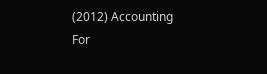(2012) Accounting For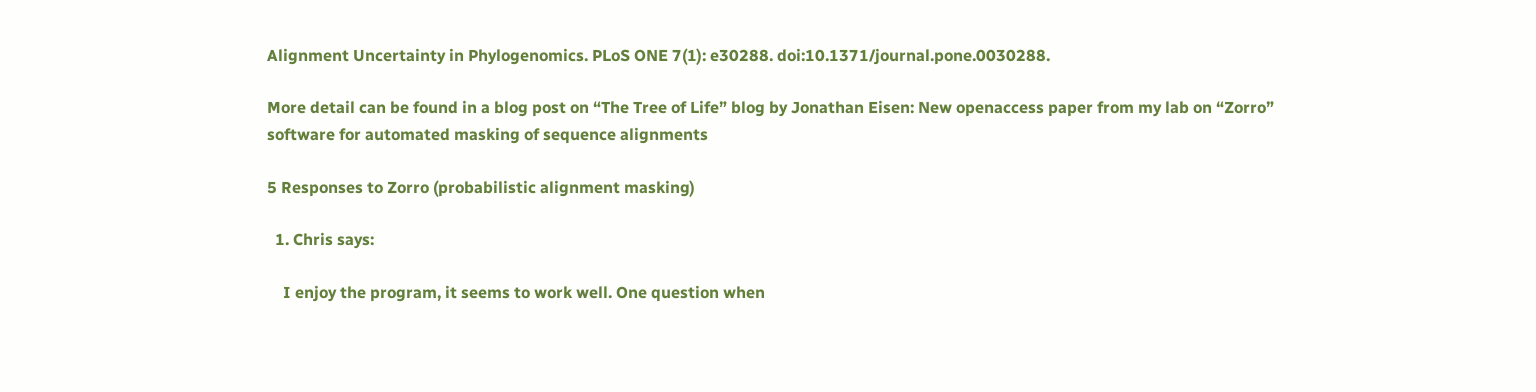Alignment Uncertainty in Phylogenomics. PLoS ONE 7(1): e30288. doi:10.1371/journal.pone.0030288.

More detail can be found in a blog post on “The Tree of Life” blog by Jonathan Eisen: New openaccess paper from my lab on “Zorro” software for automated masking of sequence alignments

5 Responses to Zorro (probabilistic alignment masking)

  1. Chris says:

    I enjoy the program, it seems to work well. One question when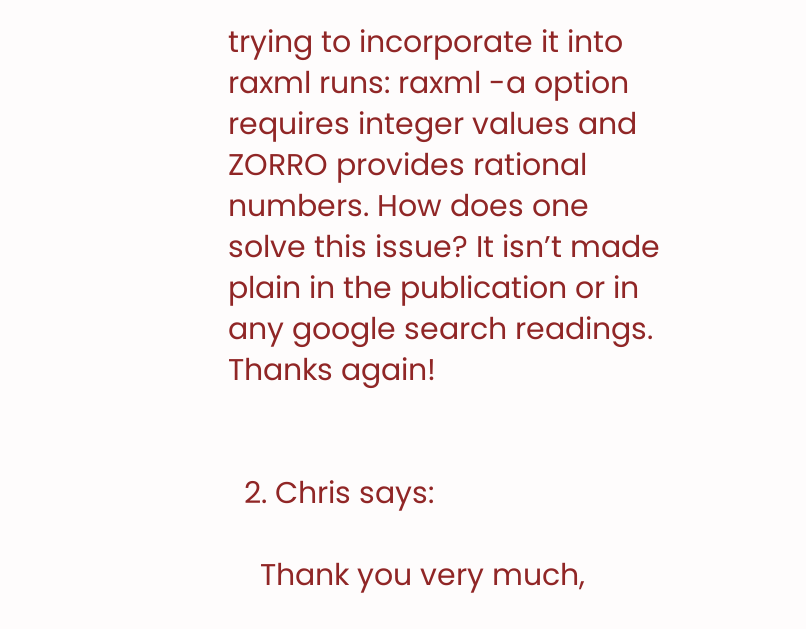trying to incorporate it into raxml runs: raxml -a option requires integer values and ZORRO provides rational numbers. How does one solve this issue? It isn’t made plain in the publication or in any google search readings. Thanks again!


  2. Chris says:

    Thank you very much,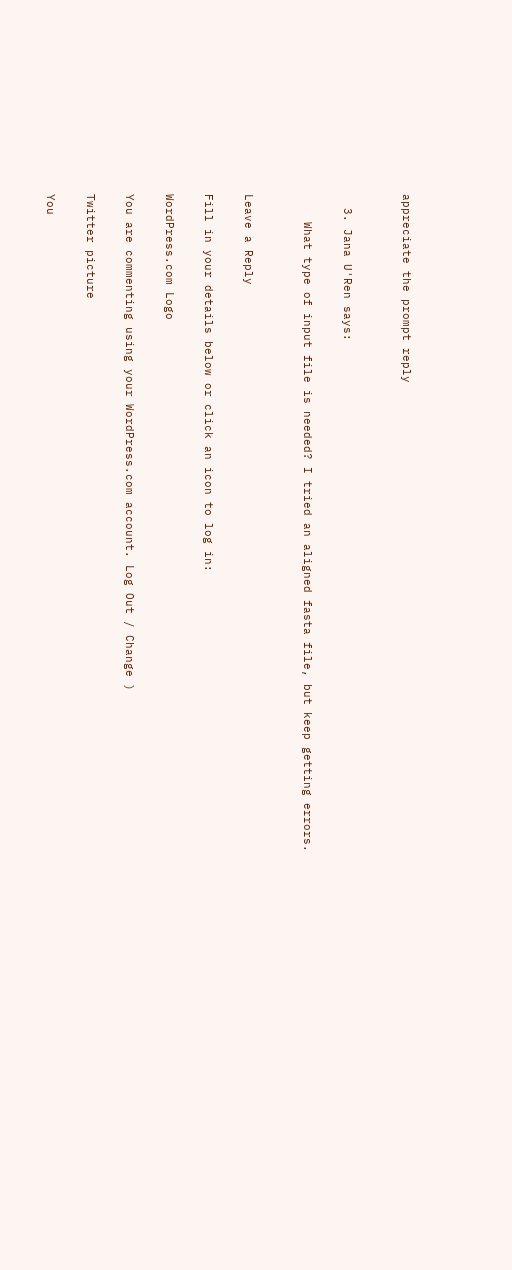appreciate the prompt reply


  3. Jana U'Ren says:

    What type of input file is needed? I tried an aligned fasta file, but keep getting errors.


Leave a Reply

Fill in your details below or click an icon to log in:

WordPress.com Logo

You are commenting using your WordPress.com account. Log Out / Change )

Twitter picture

You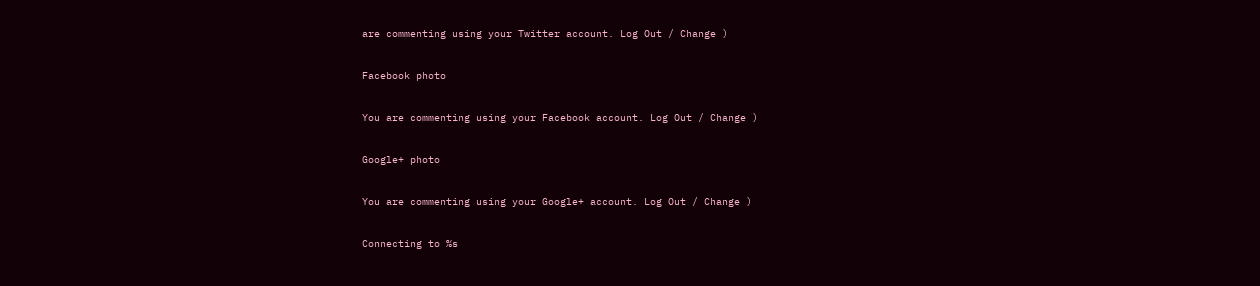are commenting using your Twitter account. Log Out / Change )

Facebook photo

You are commenting using your Facebook account. Log Out / Change )

Google+ photo

You are commenting using your Google+ account. Log Out / Change )

Connecting to %s